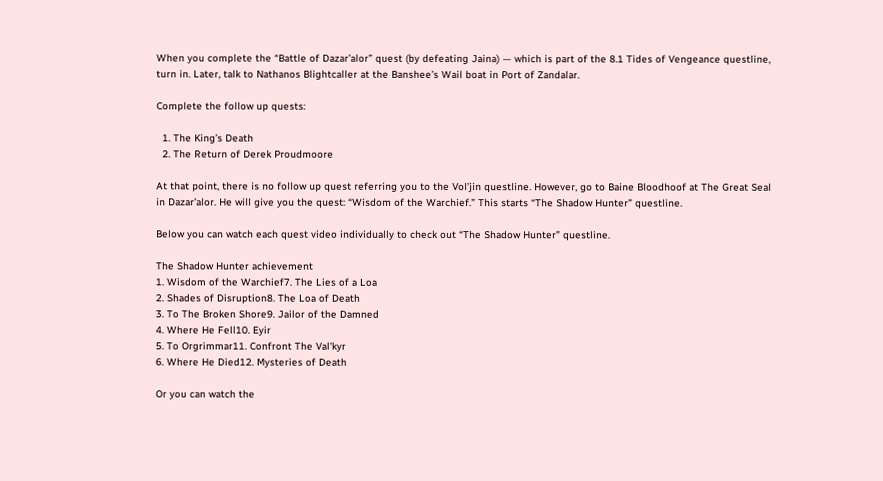When you complete the “Battle of Dazar’alor” quest (by defeating Jaina) — which is part of the 8.1 Tides of Vengeance questline, turn in. Later, talk to Nathanos Blightcaller at the Banshee’s Wail boat in Port of Zandalar.

Complete the follow up quests:

  1. The King’s Death
  2. The Return of Derek Proudmoore

At that point, there is no follow up quest referring you to the Vol’jin questline. However, go to Baine Bloodhoof at The Great Seal in Dazar’alor. He will give you the quest: “Wisdom of the Warchief.” This starts “The Shadow Hunter” questline.

Below you can watch each quest video individually to check out “The Shadow Hunter” questline.

The Shadow Hunter achievement
1. Wisdom of the Warchief7. The Lies of a Loa
2. Shades of Disruption8. The Loa of Death
3. To The Broken Shore9. Jailor of the Damned
4. Where He Fell10. Eyir
5. To Orgrimmar11. Confront The Val'kyr
6. Where He Died12. Mysteries of Death

Or you can watch the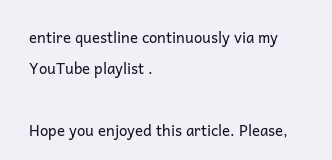entire questline continuously via my YouTube playlist .

Hope you enjoyed this article. Please,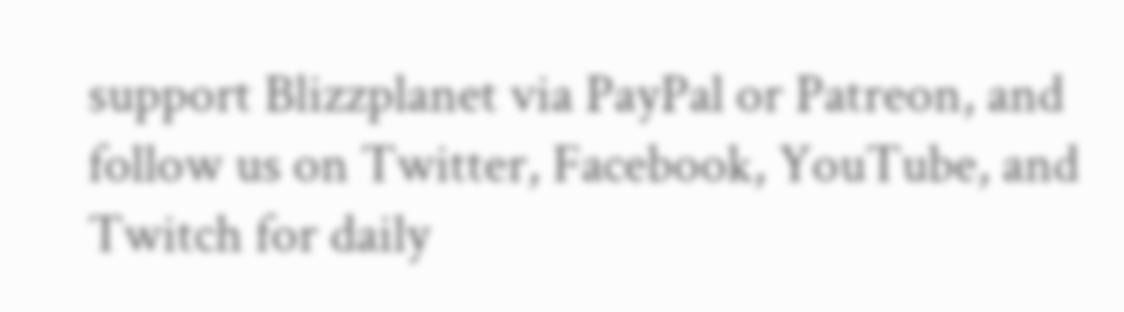support Blizzplanet via PayPal or Patreon, and follow us on Twitter, Facebook, YouTube, and Twitch for daily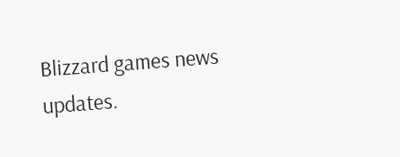Blizzard games news updates.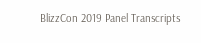BlizzCon 2019 Panel Transcripts